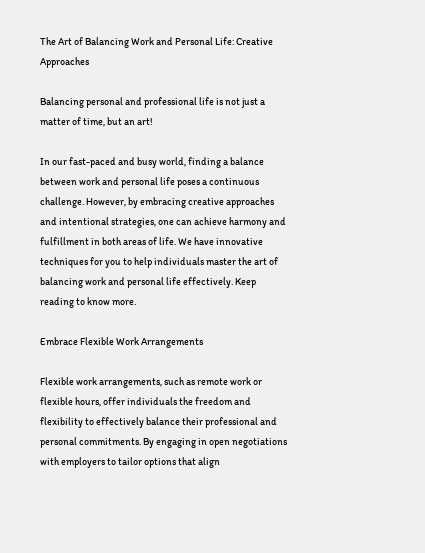The Art of Balancing Work and Personal Life: Creative Approaches

Balancing personal and professional life is not just a matter of time, but an art!

In our fast-paced and busy world, finding a balance between work and personal life poses a continuous challenge. However, by embracing creative approaches and intentional strategies, one can achieve harmony and fulfillment in both areas of life. We have innovative techniques for you to help individuals master the art of balancing work and personal life effectively. Keep reading to know more.

Embrace Flexible Work Arrangements

Flexible work arrangements, such as remote work or flexible hours, offer individuals the freedom and flexibility to effectively balance their professional and personal commitments. By engaging in open negotiations with employers to tailor options that align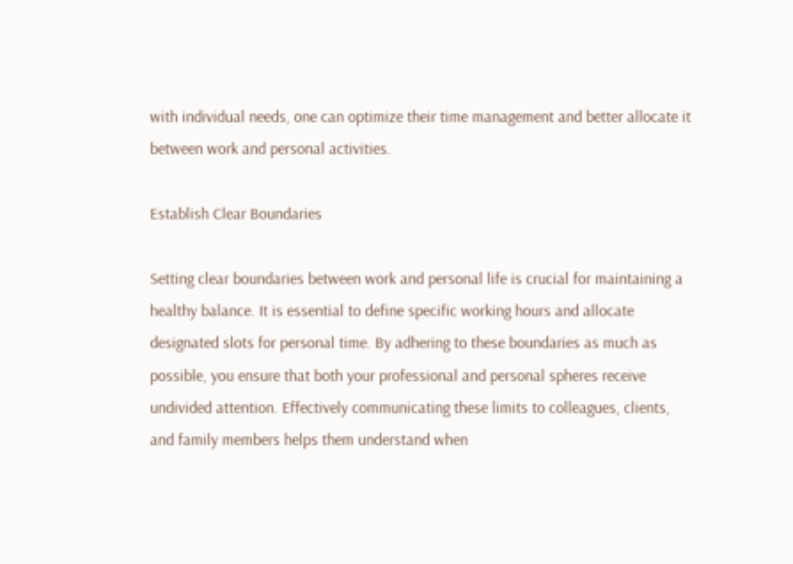with individual needs, one can optimize their time management and better allocate it between work and personal activities.

Establish Clear Boundaries

Setting clear boundaries between work and personal life is crucial for maintaining a healthy balance. It is essential to define specific working hours and allocate designated slots for personal time. By adhering to these boundaries as much as possible, you ensure that both your professional and personal spheres receive undivided attention. Effectively communicating these limits to colleagues, clients, and family members helps them understand when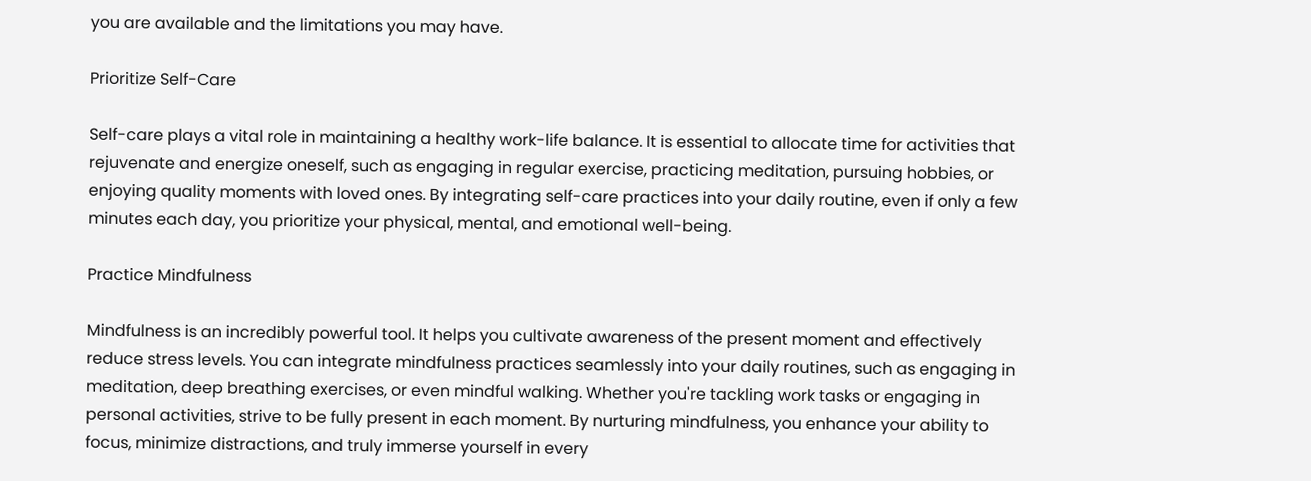you are available and the limitations you may have.

Prioritize Self-Care

Self-care plays a vital role in maintaining a healthy work-life balance. It is essential to allocate time for activities that rejuvenate and energize oneself, such as engaging in regular exercise, practicing meditation, pursuing hobbies, or enjoying quality moments with loved ones. By integrating self-care practices into your daily routine, even if only a few minutes each day, you prioritize your physical, mental, and emotional well-being.

Practice Mindfulness

Mindfulness is an incredibly powerful tool. It helps you cultivate awareness of the present moment and effectively reduce stress levels. You can integrate mindfulness practices seamlessly into your daily routines, such as engaging in meditation, deep breathing exercises, or even mindful walking. Whether you're tackling work tasks or engaging in personal activities, strive to be fully present in each moment. By nurturing mindfulness, you enhance your ability to focus, minimize distractions, and truly immerse yourself in every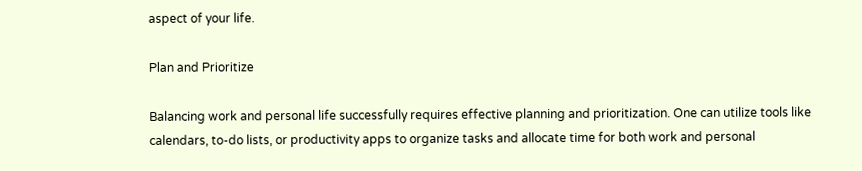aspect of your life.

Plan and Prioritize

Balancing work and personal life successfully requires effective planning and prioritization. One can utilize tools like calendars, to-do lists, or productivity apps to organize tasks and allocate time for both work and personal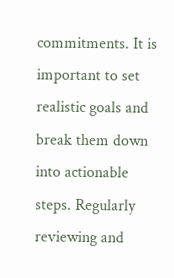commitments. It is important to set realistic goals and break them down into actionable steps. Regularly reviewing and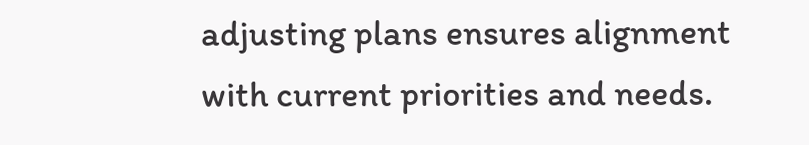adjusting plans ensures alignment with current priorities and needs.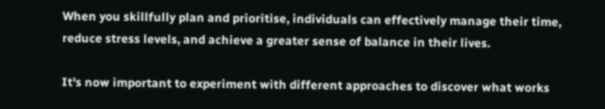When you skillfully plan and prioritise, individuals can effectively manage their time, reduce stress levels, and achieve a greater sense of balance in their lives.

It's now important to experiment with different approaches to discover what works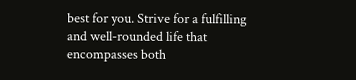best for you. Strive for a fulfilling and well-rounded life that encompasses both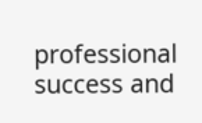professional success and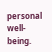personal well-being.